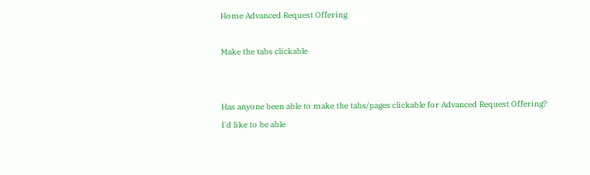Home Advanced Request Offering

Make the tabs clickable


Has anyone been able to make the tabs/pages clickable for Advanced Request Offering? I'd like to be able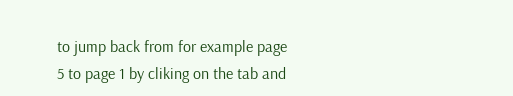to jump back from for example page 5 to page 1 by cliking on the tab and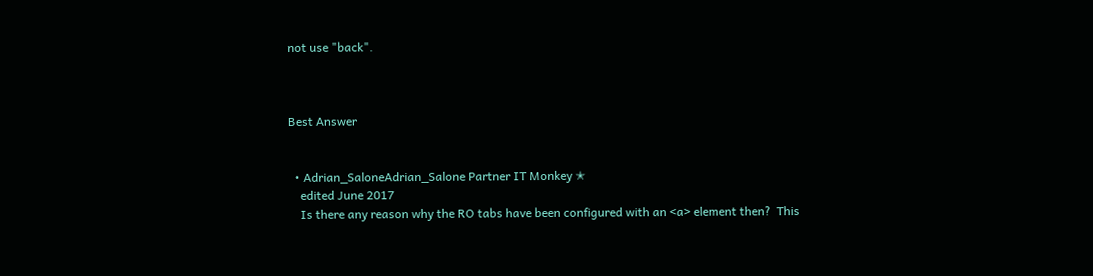not use "back".



Best Answer


  • Adrian_SaloneAdrian_Salone Partner IT Monkey ✭
    edited June 2017
    Is there any reason why the RO tabs have been configured with an <a> element then?  This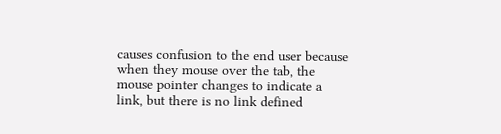causes confusion to the end user because when they mouse over the tab, the mouse pointer changes to indicate a link, but there is no link defined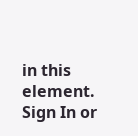in this element.
Sign In or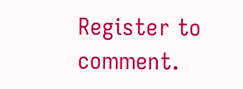Register to comment.